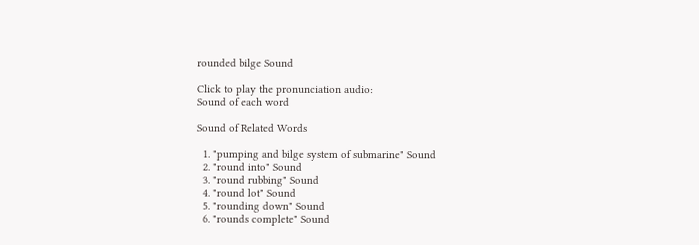rounded bilge Sound

Click to play the pronunciation audio:
Sound of each word

Sound of Related Words

  1. "pumping and bilge system of submarine" Sound
  2. "round into" Sound
  3. "round rubbing" Sound
  4. "round lot" Sound
  5. "rounding down" Sound
  6. "rounds complete" Sound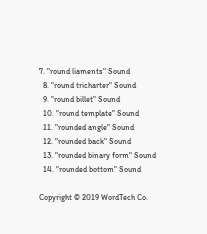7. "round liaments" Sound
  8. "round tricharter" Sound
  9. "round billet" Sound
  10. "round template" Sound
  11. "rounded angle" Sound
  12. "rounded back" Sound
  13. "rounded binary form" Sound
  14. "rounded bottom" Sound

Copyright © 2019 WordTech Co.